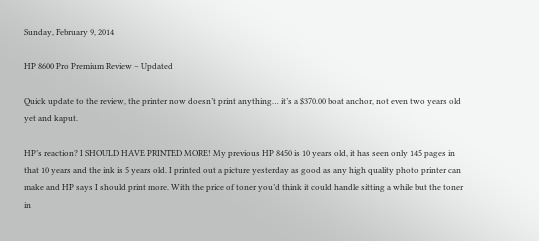Sunday, February 9, 2014

HP 8600 Pro Premium Review – Updated

Quick update to the review, the printer now doesn’t print anything… it’s a $370.00 boat anchor, not even two years old yet and kaput.

HP’s reaction? I SHOULD HAVE PRINTED MORE! My previous HP 8450 is 10 years old, it has seen only 145 pages in that 10 years and the ink is 5 years old. I printed out a picture yesterday as good as any high quality photo printer can make and HP says I should print more. With the price of toner you’d think it could handle sitting a while but the toner in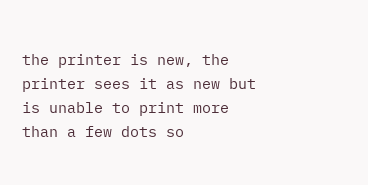the printer is new, the printer sees it as new but is unable to print more than a few dots so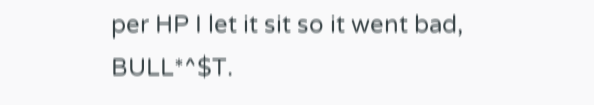per HP I let it sit so it went bad, BULL*^$T.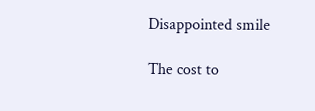Disappointed smile

The cost to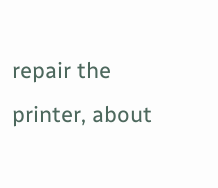repair the printer, about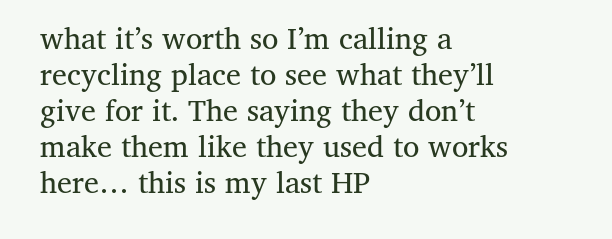what it’s worth so I’m calling a recycling place to see what they’ll give for it. The saying they don’t make them like they used to works here… this is my last HP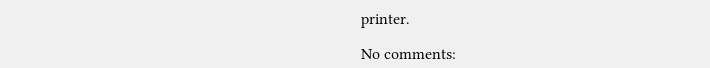printer.

No comments: